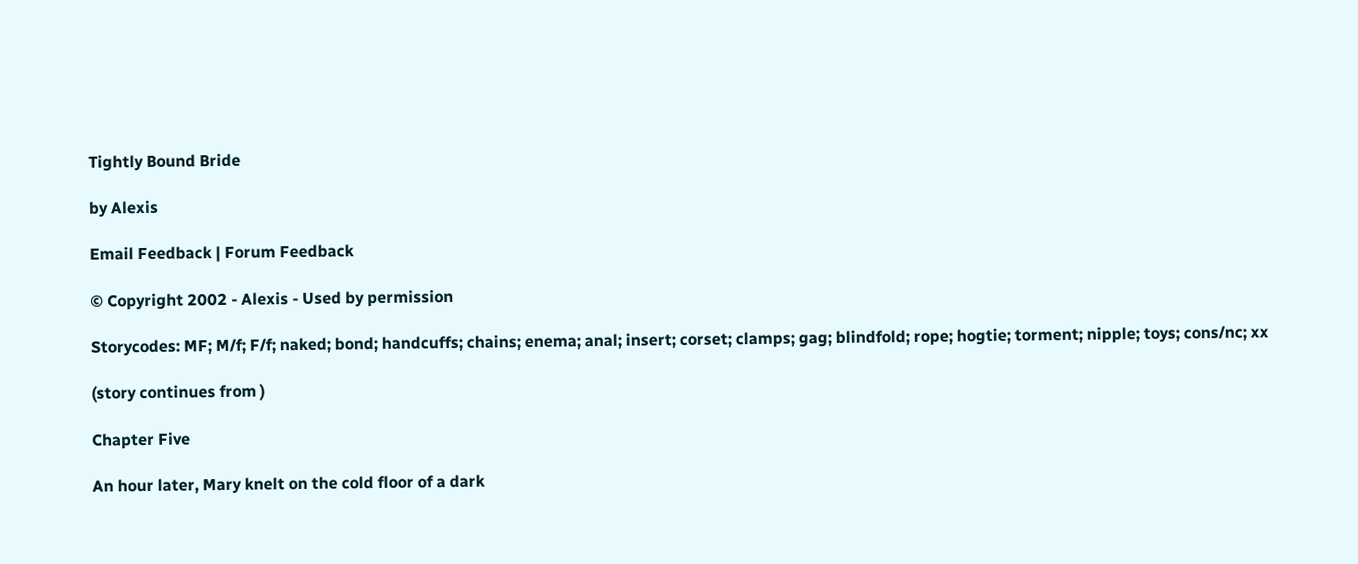Tightly Bound Bride

by Alexis

Email Feedback | Forum Feedback

© Copyright 2002 - Alexis - Used by permission

Storycodes: MF; M/f; F/f; naked; bond; handcuffs; chains; enema; anal; insert; corset; clamps; gag; blindfold; rope; hogtie; torment; nipple; toys; cons/nc; xx

(story continues from )

Chapter Five

An hour later, Mary knelt on the cold floor of a dark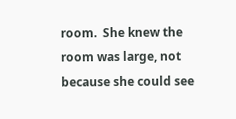room.  She knew the room was large, not because she could see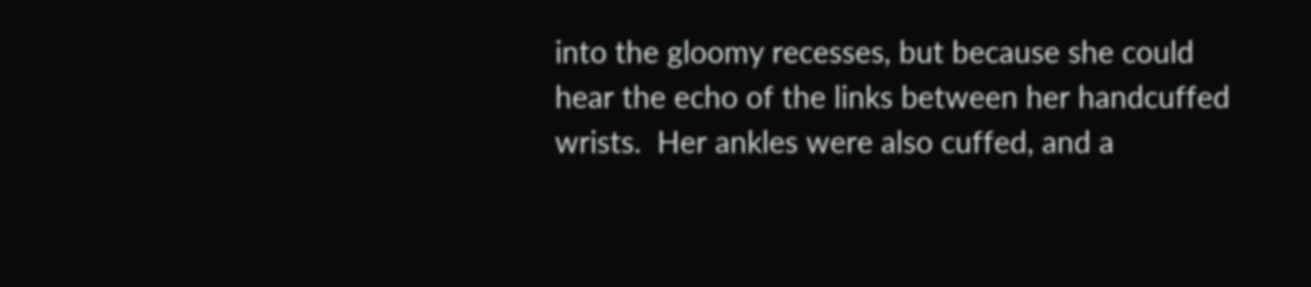into the gloomy recesses, but because she could hear the echo of the links between her handcuffed wrists.  Her ankles were also cuffed, and a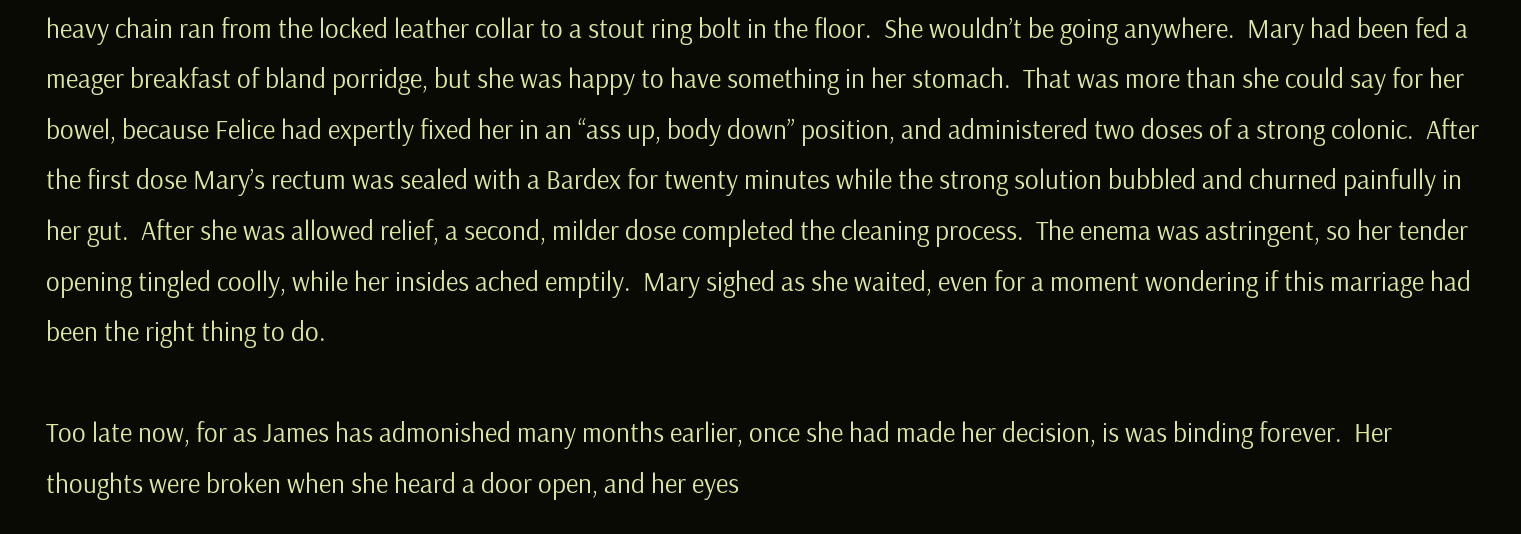heavy chain ran from the locked leather collar to a stout ring bolt in the floor.  She wouldn’t be going anywhere.  Mary had been fed a meager breakfast of bland porridge, but she was happy to have something in her stomach.  That was more than she could say for her bowel, because Felice had expertly fixed her in an “ass up, body down” position, and administered two doses of a strong colonic.  After the first dose Mary’s rectum was sealed with a Bardex for twenty minutes while the strong solution bubbled and churned painfully in her gut.  After she was allowed relief, a second, milder dose completed the cleaning process.  The enema was astringent, so her tender opening tingled coolly, while her insides ached emptily.  Mary sighed as she waited, even for a moment wondering if this marriage had been the right thing to do.

Too late now, for as James has admonished many months earlier, once she had made her decision, is was binding forever.  Her thoughts were broken when she heard a door open, and her eyes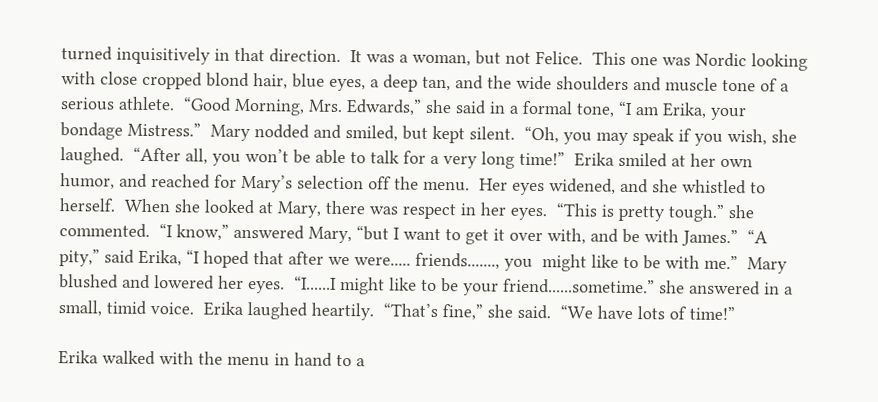turned inquisitively in that direction.  It was a woman, but not Felice.  This one was Nordic looking with close cropped blond hair, blue eyes, a deep tan, and the wide shoulders and muscle tone of a serious athlete.  “Good Morning, Mrs. Edwards,” she said in a formal tone, “I am Erika, your bondage Mistress.”  Mary nodded and smiled, but kept silent.  “Oh, you may speak if you wish, she laughed.  “After all, you won’t be able to talk for a very long time!”  Erika smiled at her own humor, and reached for Mary’s selection off the menu.  Her eyes widened, and she whistled to herself.  When she looked at Mary, there was respect in her eyes.  “This is pretty tough.” she commented.  “I know,” answered Mary, “but I want to get it over with, and be with James.”  “A pity,” said Erika, “I hoped that after we were..... friends......., you  might like to be with me.”  Mary blushed and lowered her eyes.  “I......I might like to be your friend......sometime.” she answered in a small, timid voice.  Erika laughed heartily.  “That’s fine,” she said.  “We have lots of time!”

Erika walked with the menu in hand to a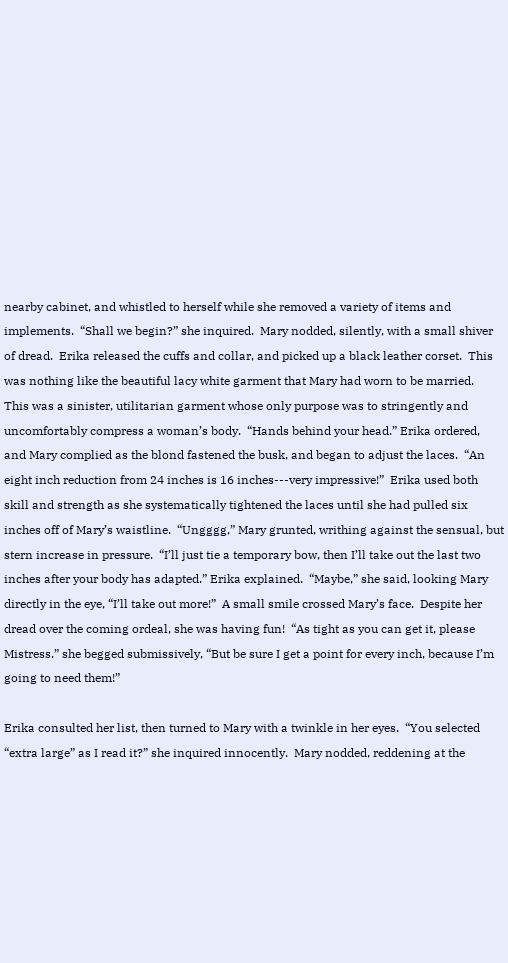nearby cabinet, and whistled to herself while she removed a variety of items and implements.  “Shall we begin?” she inquired.  Mary nodded, silently, with a small shiver of dread.  Erika released the cuffs and collar, and picked up a black leather corset.  This was nothing like the beautiful lacy white garment that Mary had worn to be married.  This was a sinister, utilitarian garment whose only purpose was to stringently and uncomfortably compress a woman’s body.  “Hands behind your head.” Erika ordered, and Mary complied as the blond fastened the busk, and began to adjust the laces.  “An eight inch reduction from 24 inches is 16 inches---very impressive!”  Erika used both skill and strength as she systematically tightened the laces until she had pulled six inches off of Mary’s waistline.  “Ungggg,” Mary grunted, writhing against the sensual, but stern increase in pressure.  “I’ll just tie a temporary bow, then I’ll take out the last two inches after your body has adapted.” Erika explained.  “Maybe,” she said, looking Mary directly in the eye, “I’ll take out more!”  A small smile crossed Mary’s face.  Despite her dread over the coming ordeal, she was having fun!  “As tight as you can get it, please Mistress.” she begged submissively, “But be sure I get a point for every inch, because I’m going to need them!”

Erika consulted her list, then turned to Mary with a twinkle in her eyes.  “You selected “extra large” as I read it?” she inquired innocently.  Mary nodded, reddening at the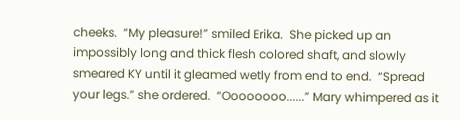cheeks.  “My pleasure!” smiled Erika.  She picked up an impossibly long and thick flesh colored shaft, and slowly smeared KY until it gleamed wetly from end to end.  “Spread your legs.” she ordered.  “Oooooooo......” Mary whimpered as it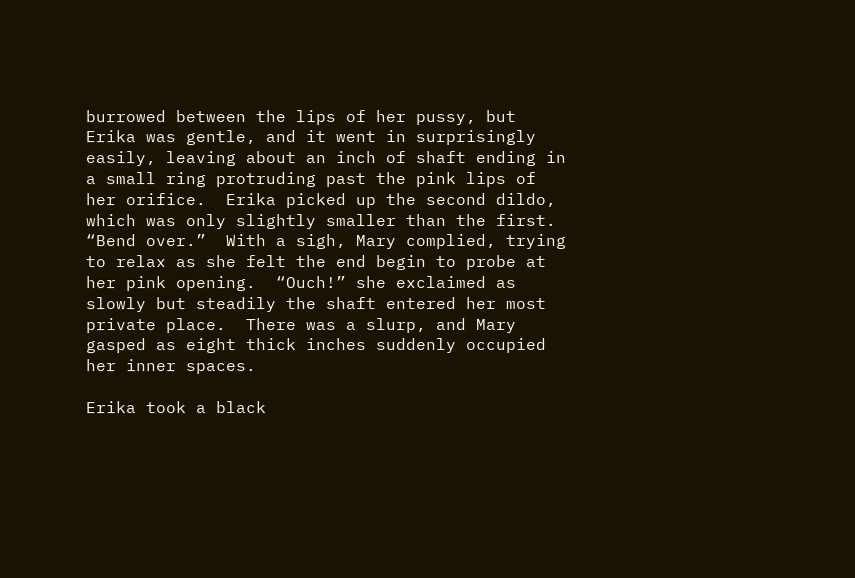burrowed between the lips of her pussy, but Erika was gentle, and it went in surprisingly easily, leaving about an inch of shaft ending in a small ring protruding past the pink lips of her orifice.  Erika picked up the second dildo, which was only slightly smaller than the first.  “Bend over.”  With a sigh, Mary complied, trying to relax as she felt the end begin to probe at her pink opening.  “Ouch!” she exclaimed as slowly but steadily the shaft entered her most private place.  There was a slurp, and Mary gasped as eight thick inches suddenly occupied her inner spaces.

Erika took a black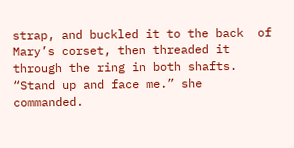strap, and buckled it to the back  of Mary’s corset, then threaded it through the ring in both shafts.   “Stand up and face me.” she commanded.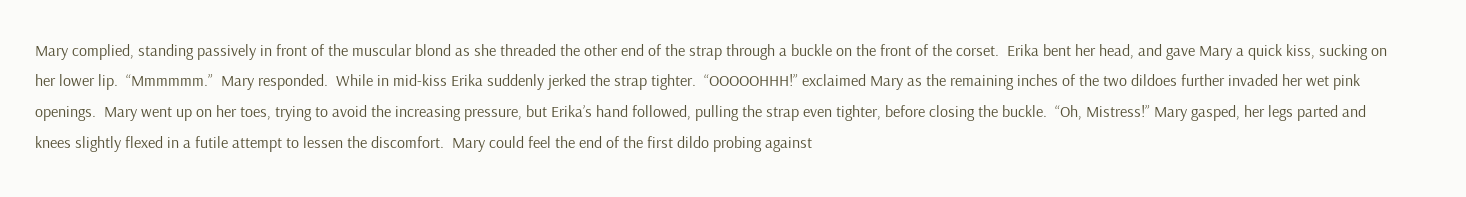Mary complied, standing passively in front of the muscular blond as she threaded the other end of the strap through a buckle on the front of the corset.  Erika bent her head, and gave Mary a quick kiss, sucking on her lower lip.  “Mmmmmm.”  Mary responded.  While in mid-kiss Erika suddenly jerked the strap tighter.  “OOOOOHHH!” exclaimed Mary as the remaining inches of the two dildoes further invaded her wet pink openings.  Mary went up on her toes, trying to avoid the increasing pressure, but Erika’s hand followed, pulling the strap even tighter, before closing the buckle.  “Oh, Mistress!” Mary gasped, her legs parted and knees slightly flexed in a futile attempt to lessen the discomfort.  Mary could feel the end of the first dildo probing against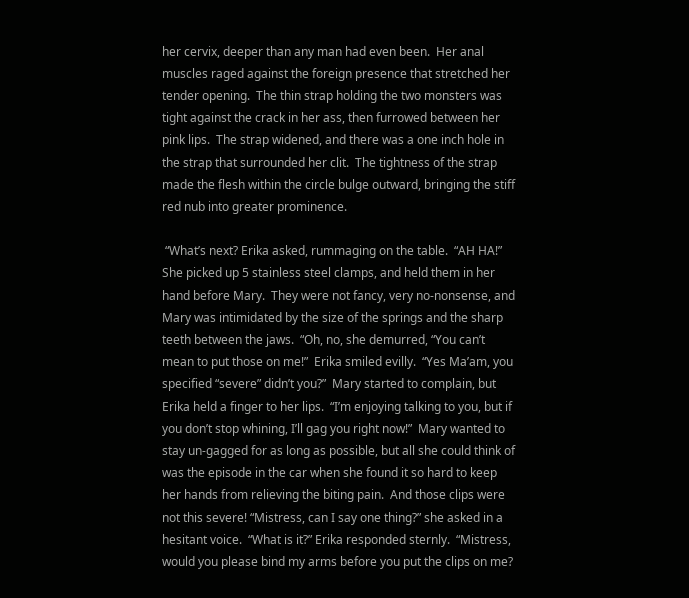her cervix, deeper than any man had even been.  Her anal muscles raged against the foreign presence that stretched her tender opening.  The thin strap holding the two monsters was tight against the crack in her ass, then furrowed between her pink lips.  The strap widened, and there was a one inch hole in the strap that surrounded her clit.  The tightness of the strap made the flesh within the circle bulge outward, bringing the stiff red nub into greater prominence.

 “What’s next? Erika asked, rummaging on the table.  “AH HA!”  She picked up 5 stainless steel clamps, and held them in her hand before Mary.  They were not fancy, very no-nonsense, and Mary was intimidated by the size of the springs and the sharp teeth between the jaws.  “Oh, no, she demurred, “You can’t mean to put those on me!”  Erika smiled evilly.  “Yes Ma’am, you specified “severe” didn’t you?”  Mary started to complain, but Erika held a finger to her lips.  “I’m enjoying talking to you, but if you don’t stop whining, I’ll gag you right now!”  Mary wanted to stay un-gagged for as long as possible, but all she could think of was the episode in the car when she found it so hard to keep her hands from relieving the biting pain.  And those clips were not this severe! “Mistress, can I say one thing?” she asked in a hesitant voice.  “What is it?” Erika responded sternly.  “Mistress, would you please bind my arms before you put the clips on me?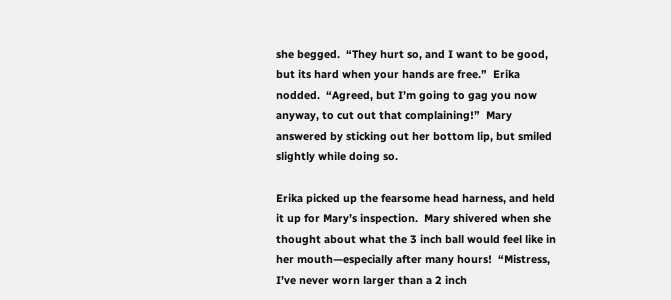she begged.  “They hurt so, and I want to be good, but its hard when your hands are free.”  Erika nodded.  “Agreed, but I’m going to gag you now anyway, to cut out that complaining!”  Mary answered by sticking out her bottom lip, but smiled slightly while doing so.

Erika picked up the fearsome head harness, and held it up for Mary’s inspection.  Mary shivered when she thought about what the 3 inch ball would feel like in her mouth—especially after many hours!  “Mistress, I’ve never worn larger than a 2 inch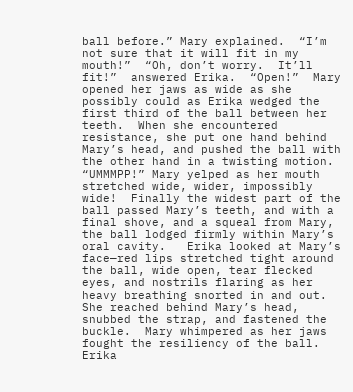ball before.” Mary explained.  “I’m not sure that it will fit in my mouth!”  “Oh, don’t worry.  It’ll fit!”  answered Erika.  “Open!”  Mary opened her jaws as wide as she possibly could as Erika wedged the first third of the ball between her teeth.  When she encountered resistance, she put one hand behind Mary’s head, and pushed the ball with the other hand in a twisting motion.  “UMMMPP!” Mary yelped as her mouth stretched wide, wider, impossibly wide!  Finally the widest part of the ball passed Mary’s teeth, and with a final shove, and a squeal from Mary,  the ball lodged firmly within Mary’s oral cavity.   Erika looked at Mary’s face—red lips stretched tight around the ball, wide open, tear flecked eyes, and nostrils flaring as her heavy breathing snorted in and out.  She reached behind Mary’s head, snubbed the strap, and fastened the buckle.  Mary whimpered as her jaws fought the resiliency of the ball.  Erika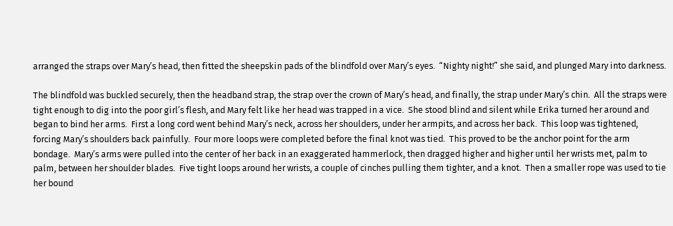arranged the straps over Mary’s head, then fitted the sheepskin pads of the blindfold over Mary’s eyes.  “Nighty night!” she said, and plunged Mary into darkness.

The blindfold was buckled securely, then the headband strap, the strap over the crown of Mary’s head, and finally, the strap under Mary’s chin.  All the straps were tight enough to dig into the poor girl’s flesh, and Mary felt like her head was trapped in a vice.  She stood blind and silent while Erika turned her around and began to bind her arms.  First a long cord went behind Mary’s neck, across her shoulders, under her armpits, and across her back.  This loop was tightened, forcing Mary’s shoulders back painfully.  Four more loops were completed before the final knot was tied.  This proved to be the anchor point for the arm bondage.  Mary’s arms were pulled into the center of her back in an exaggerated hammerlock, then dragged higher and higher until her wrists met, palm to palm, between her shoulder blades.  Five tight loops around her wrists, a couple of cinches pulling them tighter, and a knot.  Then a smaller rope was used to tie her bound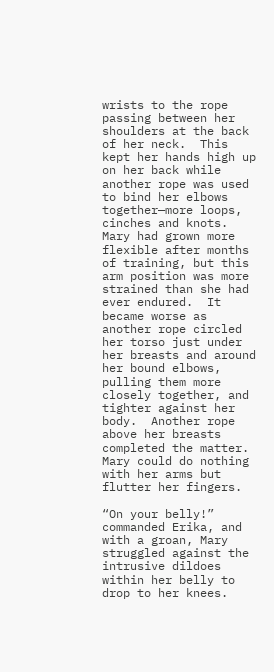wrists to the rope passing between her shoulders at the back of her neck.  This kept her hands high up on her back while another rope was used to bind her elbows together—more loops, cinches and knots.  Mary had grown more flexible after months of training, but this arm position was more strained than she had ever endured.  It became worse as another rope circled her torso just under her breasts and around her bound elbows, pulling them more closely together, and tighter against her body.  Another rope above her breasts completed the matter.  Mary could do nothing with her arms but flutter her fingers.

“On your belly!” commanded Erika, and with a groan, Mary struggled against the intrusive dildoes within her belly to drop to her knees.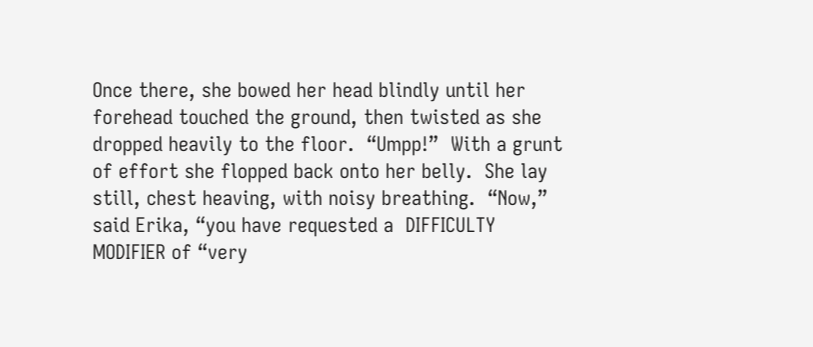Once there, she bowed her head blindly until her forehead touched the ground, then twisted as she dropped heavily to the floor.  “Umpp!”  With a grunt of effort she flopped back onto her belly.  She lay still, chest heaving, with noisy breathing.  “Now,” said Erika, “you have requested a  DIFFICULTY MODIFIER of “very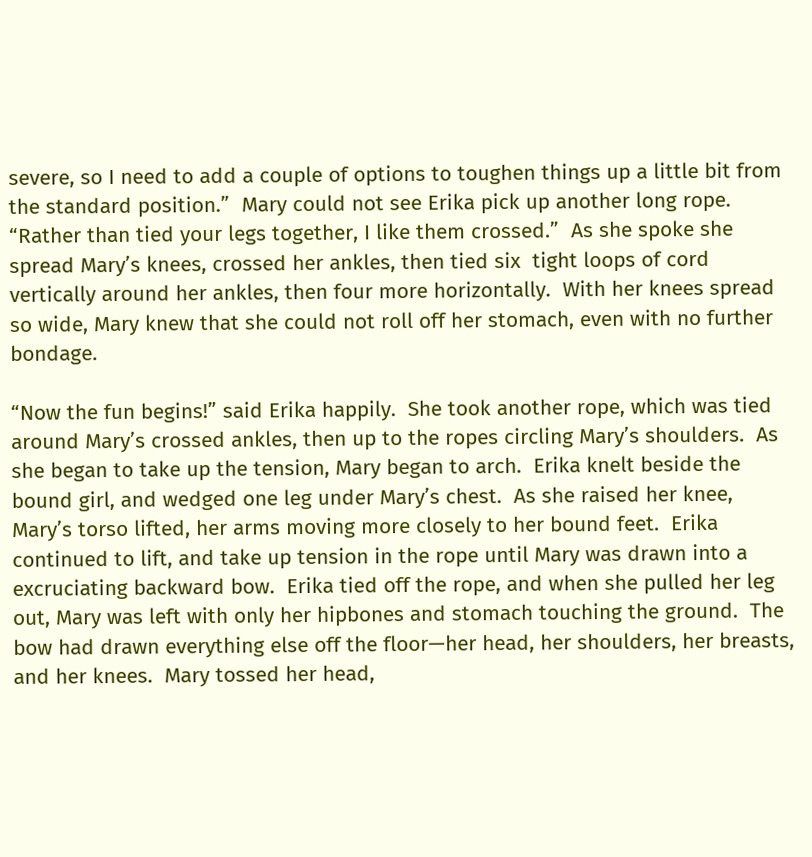severe, so I need to add a couple of options to toughen things up a little bit from the standard position.”  Mary could not see Erika pick up another long rope.  “Rather than tied your legs together, I like them crossed.”  As she spoke she spread Mary’s knees, crossed her ankles, then tied six  tight loops of cord vertically around her ankles, then four more horizontally.  With her knees spread so wide, Mary knew that she could not roll off her stomach, even with no further bondage.

“Now the fun begins!” said Erika happily.  She took another rope, which was tied around Mary’s crossed ankles, then up to the ropes circling Mary’s shoulders.  As she began to take up the tension, Mary began to arch.  Erika knelt beside the bound girl, and wedged one leg under Mary’s chest.  As she raised her knee, Mary’s torso lifted, her arms moving more closely to her bound feet.  Erika continued to lift, and take up tension in the rope until Mary was drawn into a excruciating backward bow.  Erika tied off the rope, and when she pulled her leg out, Mary was left with only her hipbones and stomach touching the ground.  The bow had drawn everything else off the floor—her head, her shoulders, her breasts, and her knees.  Mary tossed her head,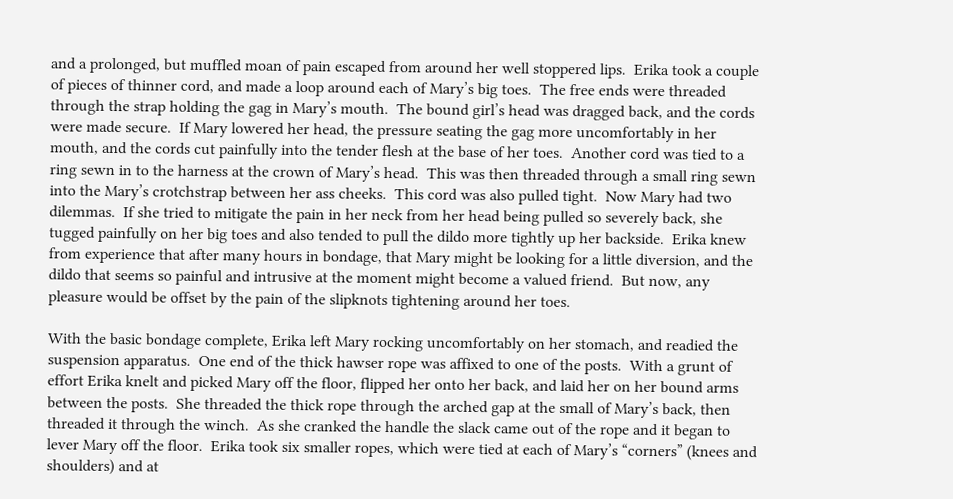and a prolonged, but muffled moan of pain escaped from around her well stoppered lips.  Erika took a couple of pieces of thinner cord, and made a loop around each of Mary’s big toes.  The free ends were threaded through the strap holding the gag in Mary’s mouth.  The bound girl’s head was dragged back, and the cords were made secure.  If Mary lowered her head, the pressure seating the gag more uncomfortably in her mouth, and the cords cut painfully into the tender flesh at the base of her toes.  Another cord was tied to a ring sewn in to the harness at the crown of Mary’s head.  This was then threaded through a small ring sewn into the Mary’s crotchstrap between her ass cheeks.  This cord was also pulled tight.  Now Mary had two dilemmas.  If she tried to mitigate the pain in her neck from her head being pulled so severely back, she tugged painfully on her big toes and also tended to pull the dildo more tightly up her backside.  Erika knew from experience that after many hours in bondage, that Mary might be looking for a little diversion, and the dildo that seems so painful and intrusive at the moment might become a valued friend.  But now, any pleasure would be offset by the pain of the slipknots tightening around her toes.

With the basic bondage complete, Erika left Mary rocking uncomfortably on her stomach, and readied the suspension apparatus.  One end of the thick hawser rope was affixed to one of the posts.  With a grunt of effort Erika knelt and picked Mary off the floor, flipped her onto her back, and laid her on her bound arms between the posts.  She threaded the thick rope through the arched gap at the small of Mary’s back, then threaded it through the winch.  As she cranked the handle the slack came out of the rope and it began to lever Mary off the floor.  Erika took six smaller ropes, which were tied at each of Mary’s “corners” (knees and shoulders) and at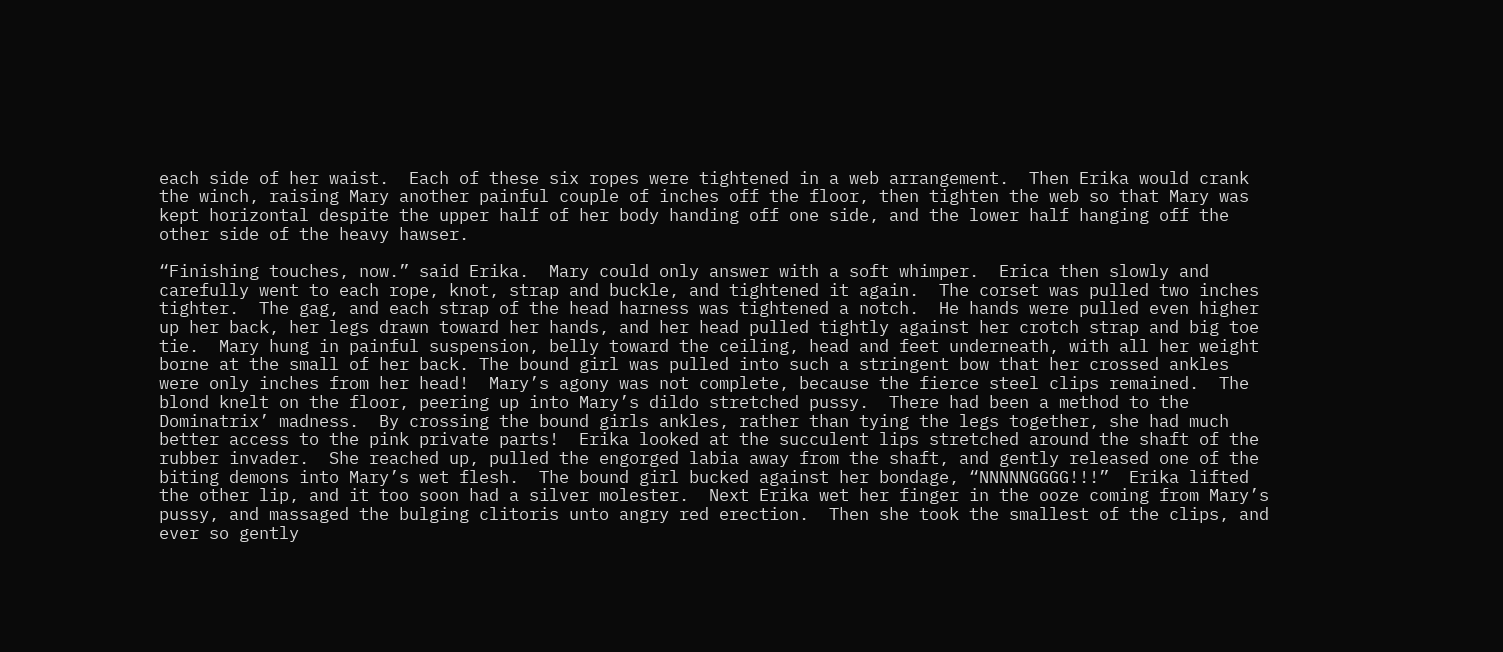each side of her waist.  Each of these six ropes were tightened in a web arrangement.  Then Erika would crank the winch, raising Mary another painful couple of inches off the floor, then tighten the web so that Mary was kept horizontal despite the upper half of her body handing off one side, and the lower half hanging off the other side of the heavy hawser.

“Finishing touches, now.” said Erika.  Mary could only answer with a soft whimper.  Erica then slowly and carefully went to each rope, knot, strap and buckle, and tightened it again.  The corset was pulled two inches tighter.  The gag, and each strap of the head harness was tightened a notch.  He hands were pulled even higher up her back, her legs drawn toward her hands, and her head pulled tightly against her crotch strap and big toe tie.  Mary hung in painful suspension, belly toward the ceiling, head and feet underneath, with all her weight borne at the small of her back. The bound girl was pulled into such a stringent bow that her crossed ankles were only inches from her head!  Mary’s agony was not complete, because the fierce steel clips remained.  The blond knelt on the floor, peering up into Mary’s dildo stretched pussy.  There had been a method to the Dominatrix’ madness.  By crossing the bound girls ankles, rather than tying the legs together, she had much better access to the pink private parts!  Erika looked at the succulent lips stretched around the shaft of the rubber invader.  She reached up, pulled the engorged labia away from the shaft, and gently released one of the biting demons into Mary’s wet flesh.  The bound girl bucked against her bondage, “NNNNNGGGG!!!”  Erika lifted the other lip, and it too soon had a silver molester.  Next Erika wet her finger in the ooze coming from Mary’s pussy, and massaged the bulging clitoris unto angry red erection.  Then she took the smallest of the clips, and ever so gently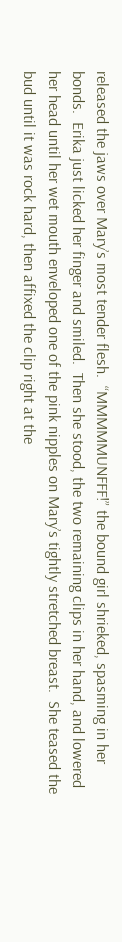released the jaws over Mary’s most tender flesh.  “MMMMMUNFFF!” the bound girl shrieked, spasming in her bonds.  Erika just licked her finger and smiled.  Then she stood, the two remaining clips in her hand, and lowered her head until her wet mouth enveloped one of the pink nipples on Mary’s tightly stretched breast.  She teased the bud until it was rock hard, then affixed the clip right at the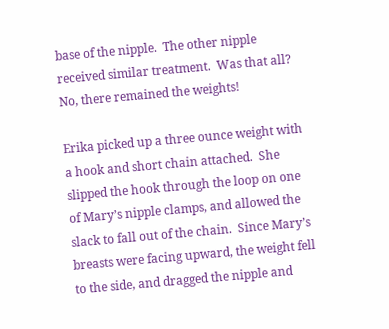base of the nipple.  The other nipple received similar treatment.  Was that all?  No, there remained the weights!

Erika picked up a three ounce weight with a hook and short chain attached.  She slipped the hook through the loop on one of Mary’s nipple clamps, and allowed the slack to fall out of the chain.  Since Mary’s breasts were facing upward, the weight fell to the side, and dragged the nipple and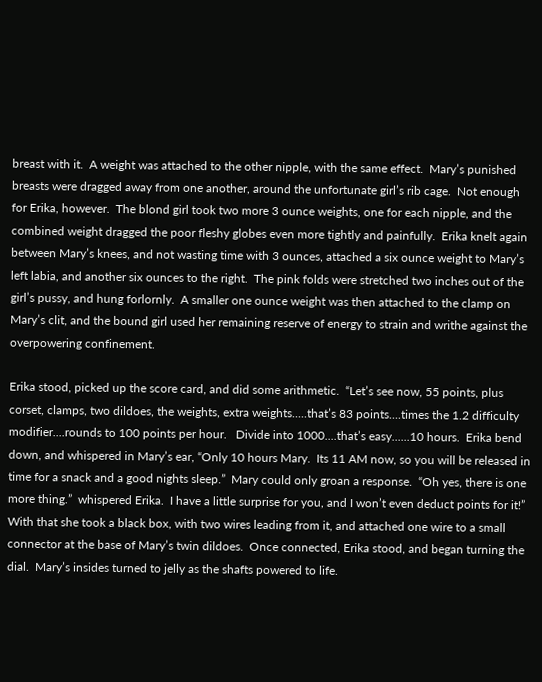breast with it.  A weight was attached to the other nipple, with the same effect.  Mary’s punished breasts were dragged away from one another, around the unfortunate girl’s rib cage.  Not enough for Erika, however.  The blond girl took two more 3 ounce weights, one for each nipple, and the combined weight dragged the poor fleshy globes even more tightly and painfully.  Erika knelt again between Mary’s knees, and not wasting time with 3 ounces, attached a six ounce weight to Mary’s left labia, and another six ounces to the right.  The pink folds were stretched two inches out of the girl’s pussy, and hung forlornly.  A smaller one ounce weight was then attached to the clamp on Mary’s clit, and the bound girl used her remaining reserve of energy to strain and writhe against the overpowering confinement.

Erika stood, picked up the score card, and did some arithmetic.  “Let’s see now, 55 points, plus corset, clamps, two dildoes, the weights, extra weights.....that’s 83 points....times the 1.2 difficulty modifier....rounds to 100 points per hour.   Divide into 1000....that’s easy......10 hours.  Erika bend down, and whispered in Mary’s ear, “Only 10 hours Mary.  Its 11 AM now, so you will be released in time for a snack and a good nights sleep.”  Mary could only groan a response.  “Oh yes, there is one more thing.”  whispered Erika.  I have a little surprise for you, and I won’t even deduct points for it!”  With that she took a black box, with two wires leading from it, and attached one wire to a small connector at the base of Mary’s twin dildoes.  Once connected, Erika stood, and began turning the dial.  Mary’s insides turned to jelly as the shafts powered to life.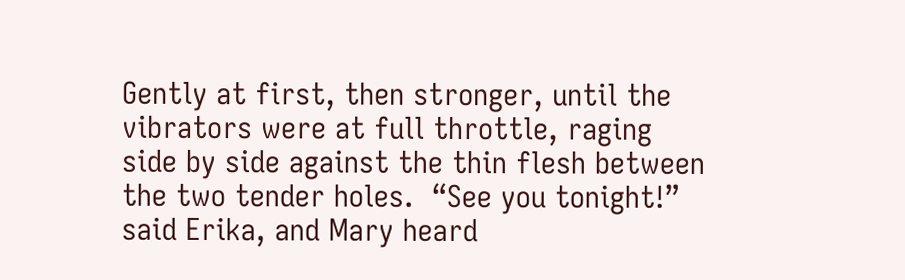Gently at first, then stronger, until the vibrators were at full throttle, raging side by side against the thin flesh between the two tender holes.  “See you tonight!” said Erika, and Mary heard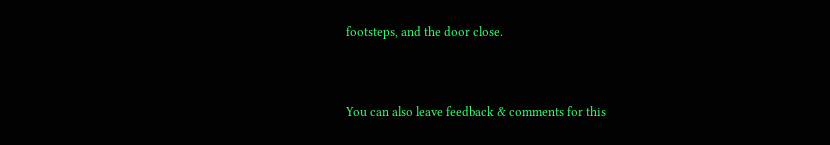footsteps, and the door close.


You can also leave feedback & comments for this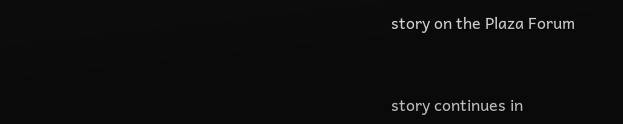story on the Plaza Forum


story continues in